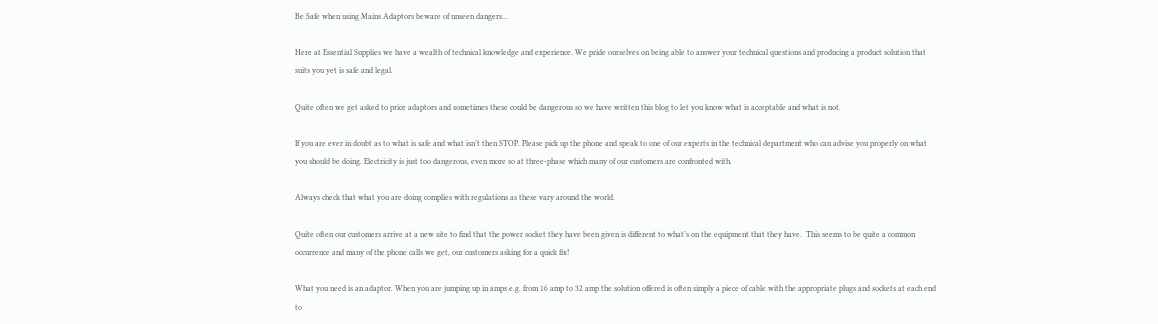Be Safe when using Mains Adaptors beware of unseen dangers…

Here at Essential Supplies we have a wealth of technical knowledge and experience. We pride ourselves on being able to answer your technical questions and producing a product solution that suits you yet is safe and legal.

Quite often we get asked to price adaptors and sometimes these could be dangerous so we have written this blog to let you know what is acceptable and what is not.

If you are ever in doubt as to what is safe and what isn’t then STOP. Please pick up the phone and speak to one of our experts in the technical department who can advise you properly on what you should be doing. Electricity is just too dangerous, even more so at three-phase which many of our customers are confronted with.

Always check that what you are doing complies with regulations as these vary around the world.

Quite often our customers arrive at a new site to find that the power socket they have been given is different to what’s on the equipment that they have.  This seems to be quite a common occurrence and many of the phone calls we get, our customers asking for a quick fix!

What you need is an adaptor. When you are jumping up in amps e.g. from 16 amp to 32 amp the solution offered is often simply a piece of cable with the appropriate plugs and sockets at each end to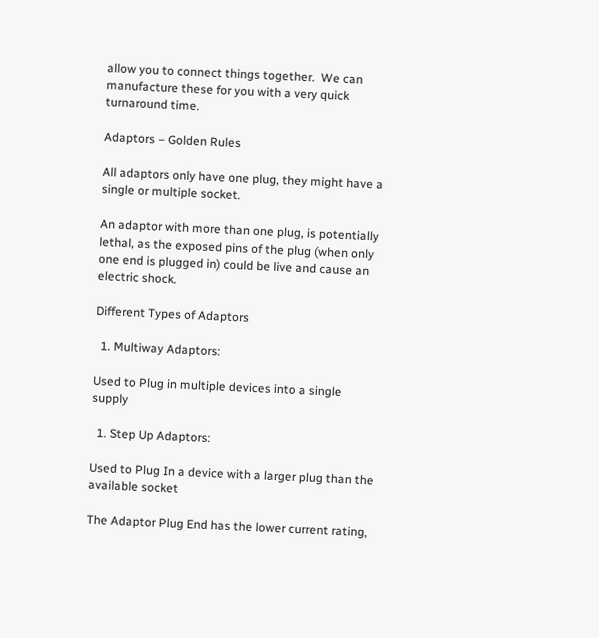allow you to connect things together.  We can manufacture these for you with a very quick turnaround time.

Adaptors – Golden Rules

All adaptors only have one plug, they might have a single or multiple socket.

An adaptor with more than one plug, is potentially lethal, as the exposed pins of the plug (when only one end is plugged in) could be live and cause an electric shock.

Different Types of Adaptors

  1. Multiway Adaptors:

Used to Plug in multiple devices into a single supply

  1. Step Up Adaptors:

Used to Plug In a device with a larger plug than the available socket

The Adaptor Plug End has the lower current rating,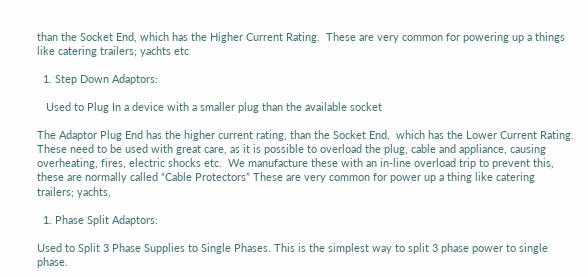than the Socket End, which has the Higher Current Rating.  These are very common for powering up a things like catering trailers; yachts etc

  1. Step Down Adaptors:

   Used to Plug In a device with a smaller plug than the available socket

The Adaptor Plug End has the higher current rating, than the Socket End,  which has the Lower Current Rating.  These need to be used with great care, as it is possible to overload the plug, cable and appliance, causing overheating, fires, electric shocks etc.  We manufacture these with an in-line overload trip to prevent this, these are normally called “Cable Protectors” These are very common for power up a thing like catering trailers; yachts,

  1. Phase Split Adaptors:

Used to Split 3 Phase Supplies to Single Phases. This is the simplest way to split 3 phase power to single phase.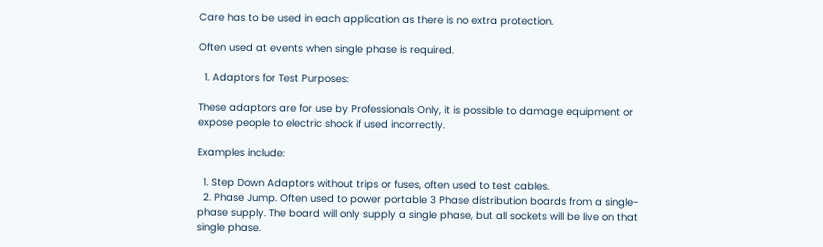Care has to be used in each application as there is no extra protection.

Often used at events when single phase is required.

  1. Adaptors for Test Purposes:

These adaptors are for use by Professionals Only, it is possible to damage equipment or expose people to electric shock if used incorrectly.

Examples include:

  1. Step Down Adaptors without trips or fuses, often used to test cables.
  2. Phase Jump. Often used to power portable 3 Phase distribution boards from a single-phase supply. The board will only supply a single phase, but all sockets will be live on that single phase.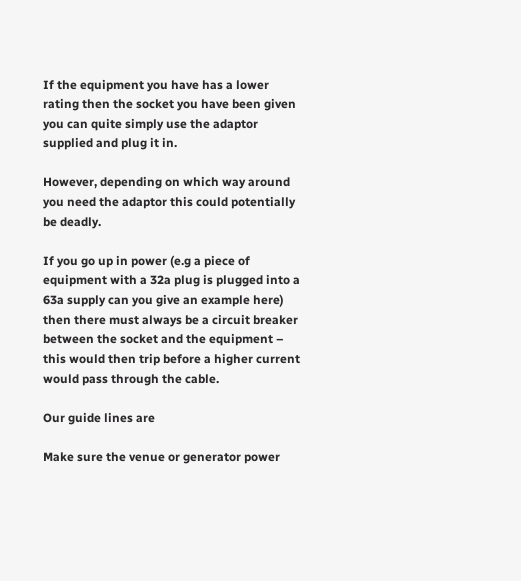If the equipment you have has a lower rating then the socket you have been given you can quite simply use the adaptor supplied and plug it in.

However, depending on which way around you need the adaptor this could potentially be deadly.

If you go up in power (e.g a piece of equipment with a 32a plug is plugged into a 63a supply can you give an example here)   then there must always be a circuit breaker between the socket and the equipment – this would then trip before a higher current would pass through the cable.

Our guide lines are

Make sure the venue or generator power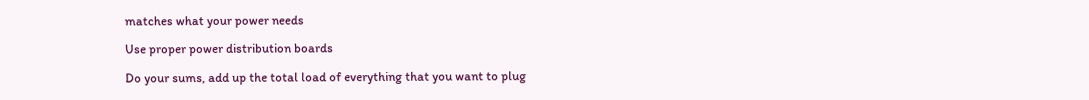matches what your power needs

Use proper power distribution boards

Do your sums, add up the total load of everything that you want to plug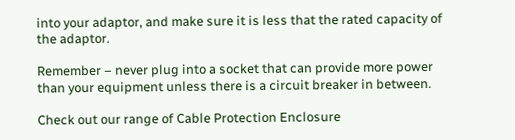into your adaptor, and make sure it is less that the rated capacity of the adaptor.

Remember – never plug into a socket that can provide more power than your equipment unless there is a circuit breaker in between.

Check out our range of Cable Protection Enclosure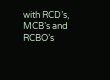with RCD’s,  MCB’s and RCBO’s